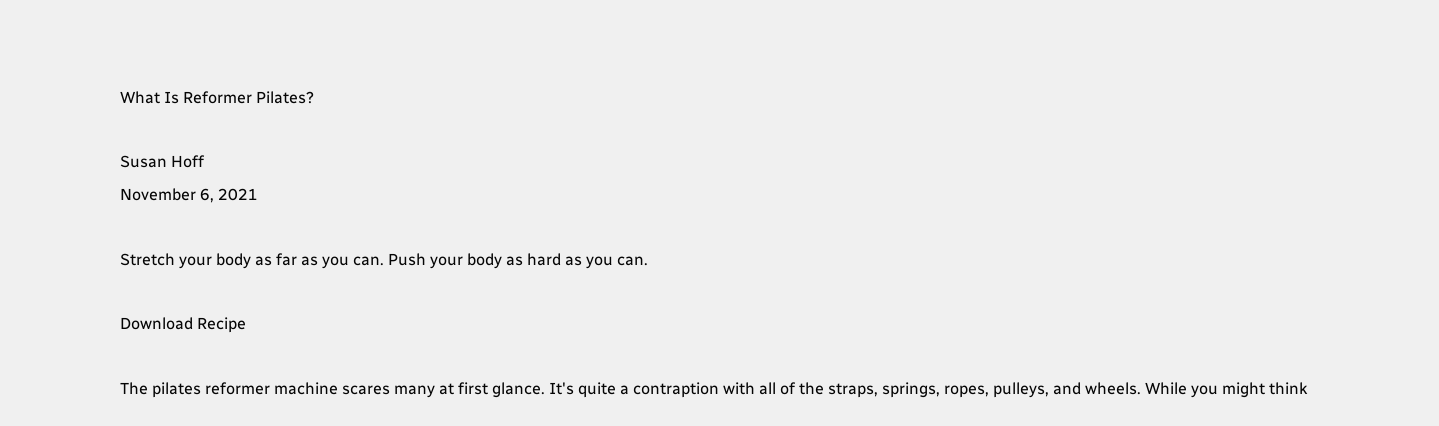What Is Reformer Pilates?

Susan Hoff
November 6, 2021

Stretch your body as far as you can. Push your body as hard as you can.

Download Recipe

The pilates reformer machine scares many at first glance. It's quite a contraption with all of the straps, springs, ropes, pulleys, and wheels. While you might think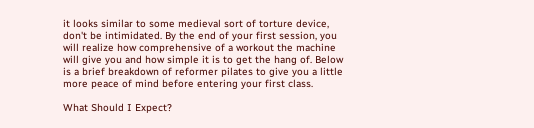it looks similar to some medieval sort of torture device, don't be intimidated. By the end of your first session, you will realize how comprehensive of a workout the machine will give you and how simple it is to get the hang of. Below is a brief breakdown of reformer pilates to give you a little more peace of mind before entering your first class.

What Should I Expect?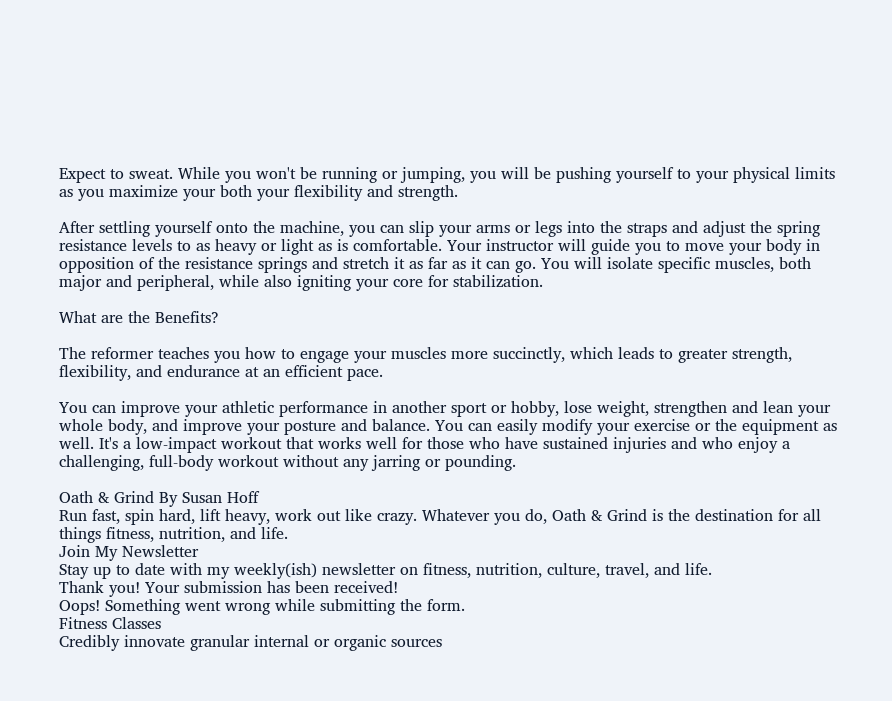Expect to sweat. While you won't be running or jumping, you will be pushing yourself to your physical limits as you maximize your both your flexibility and strength.

After settling yourself onto the machine, you can slip your arms or legs into the straps and adjust the spring resistance levels to as heavy or light as is comfortable. Your instructor will guide you to move your body in opposition of the resistance springs and stretch it as far as it can go. You will isolate specific muscles, both major and peripheral, while also igniting your core for stabilization.

What are the Benefits?

The reformer teaches you how to engage your muscles more succinctly, which leads to greater strength, flexibility, and endurance at an efficient pace.

You can improve your athletic performance in another sport or hobby, lose weight, strengthen and lean your whole body, and improve your posture and balance. You can easily modify your exercise or the equipment as well. It's a low-impact workout that works well for those who have sustained injuries and who enjoy a challenging, full-body workout without any jarring or pounding.

Oath & Grind By Susan Hoff
Run fast, spin hard, lift heavy, work out like crazy. Whatever you do, Oath & Grind is the destination for all things fitness, nutrition, and life.
Join My Newsletter
Stay up to date with my weekly(ish) newsletter on fitness, nutrition, culture, travel, and life.
Thank you! Your submission has been received!
Oops! Something went wrong while submitting the form.
Fitness Classes
Credibly innovate granular internal or organic sources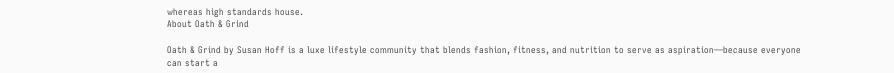whereas high standards house.
About Oath & Grind

Oath & Grind by Susan Hoff is a luxe lifestyle community that blends fashion, fitness, and nutrition to serve as aspiration—because everyone can start a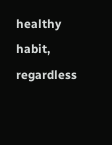healthy habit, regardless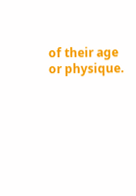of their age or physique.